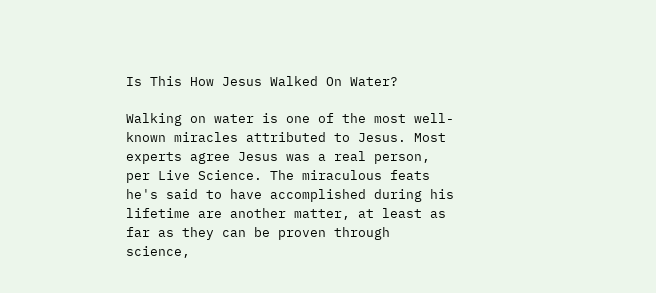Is This How Jesus Walked On Water?

Walking on water is one of the most well-known miracles attributed to Jesus. Most experts agree Jesus was a real person, per Live Science. The miraculous feats he's said to have accomplished during his lifetime are another matter, at least as far as they can be proven through science,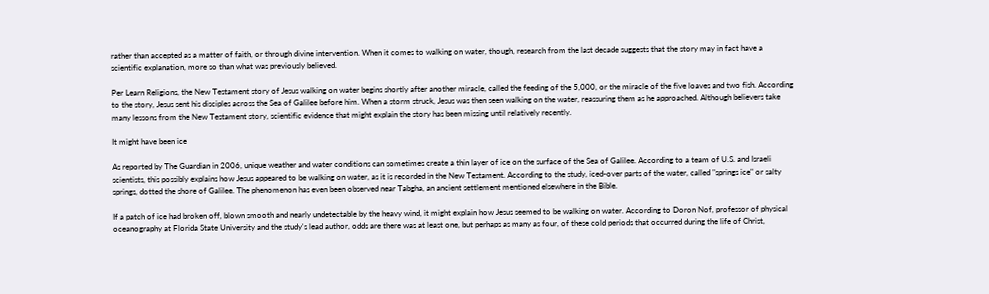rather than accepted as a matter of faith, or through divine intervention. When it comes to walking on water, though, research from the last decade suggests that the story may in fact have a scientific explanation, more so than what was previously believed.

Per Learn Religions, the New Testament story of Jesus walking on water begins shortly after another miracle, called the feeding of the 5,000, or the miracle of the five loaves and two fish. According to the story, Jesus sent his disciples across the Sea of Galilee before him. When a storm struck, Jesus was then seen walking on the water, reassuring them as he approached. Although believers take many lessons from the New Testament story, scientific evidence that might explain the story has been missing until relatively recently.

It might have been ice

As reported by The Guardian in 2006, unique weather and water conditions can sometimes create a thin layer of ice on the surface of the Sea of Galilee. According to a team of U.S. and Israeli scientists, this possibly explains how Jesus appeared to be walking on water, as it is recorded in the New Testament. According to the study, iced-over parts of the water, called "springs ice" or salty springs, dotted the shore of Galilee. The phenomenon has even been observed near Tabgha, an ancient settlement mentioned elsewhere in the Bible.

If a patch of ice had broken off, blown smooth and nearly undetectable by the heavy wind, it might explain how Jesus seemed to be walking on water. According to Doron Nof, professor of physical oceanography at Florida State University and the study's lead author, odds are there was at least one, but perhaps as many as four, of these cold periods that occurred during the life of Christ,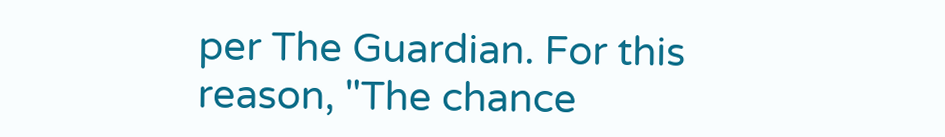per The Guardian. For this reason, "The chance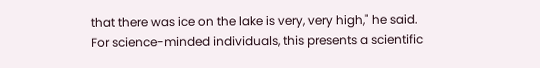that there was ice on the lake is very, very high," he said. For science-minded individuals, this presents a scientific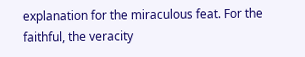explanation for the miraculous feat. For the faithful, the veracity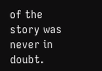of the story was never in doubt.